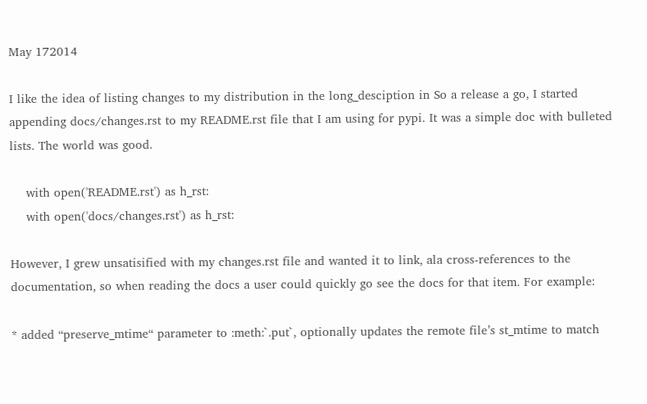May 172014

I like the idea of listing changes to my distribution in the long_desciption in So a release a go, I started appending docs/changes.rst to my README.rst file that I am using for pypi. It was a simple doc with bulleted lists. The world was good.

    with open('README.rst') as h_rst:
    with open('docs/changes.rst') as h_rst:

However, I grew unsatisified with my changes.rst file and wanted it to link, ala cross-references to the documentation, so when reading the docs a user could quickly go see the docs for that item. For example:

* added “preserve_mtime“ parameter to :meth:`.put`, optionally updates the remote file’s st_mtime to match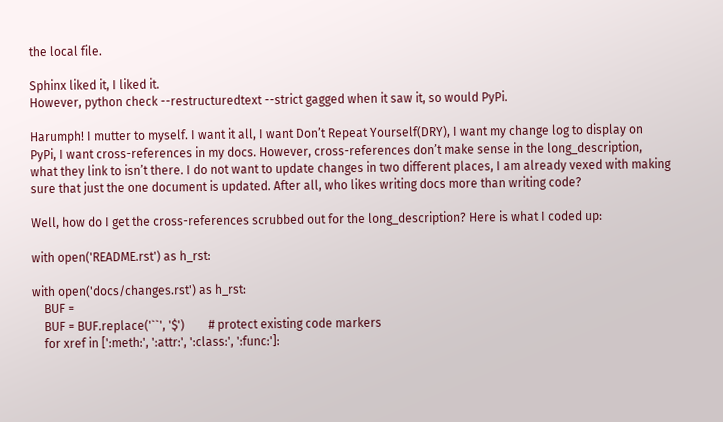the local file.

Sphinx liked it, I liked it.
However, python check --restructuredtext --strict gagged when it saw it, so would PyPi.

Harumph! I mutter to myself. I want it all, I want Don’t Repeat Yourself(DRY), I want my change log to display on PyPi, I want cross-references in my docs. However, cross-references don’t make sense in the long_description, what they link to isn’t there. I do not want to update changes in two different places, I am already vexed with making sure that just the one document is updated. After all, who likes writing docs more than writing code?

Well, how do I get the cross-references scrubbed out for the long_description? Here is what I coded up:

with open('README.rst') as h_rst:

with open('docs/changes.rst') as h_rst:
    BUF =
    BUF = BUF.replace('``', '$')        # protect existing code markers
    for xref in [':meth:', ':attr:', ':class:', ':func:']: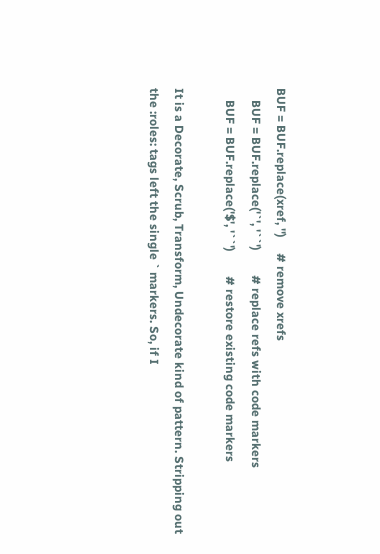BUF = BUF.replace(xref, '')     # remove xrefs
    BUF = BUF.replace('`', '``')        # replace refs with code markers
    BUF = BUF.replace('$', '``')        # restore existing code markers

It is a Decorate, Scrub, Transform, Undecorate kind of pattern. Stripping out the :roles: tags left the single ` markers. So, if I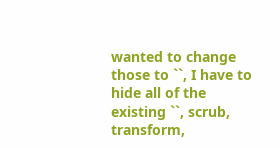wanted to change those to ``, I have to hide all of the existing ``, scrub, transform,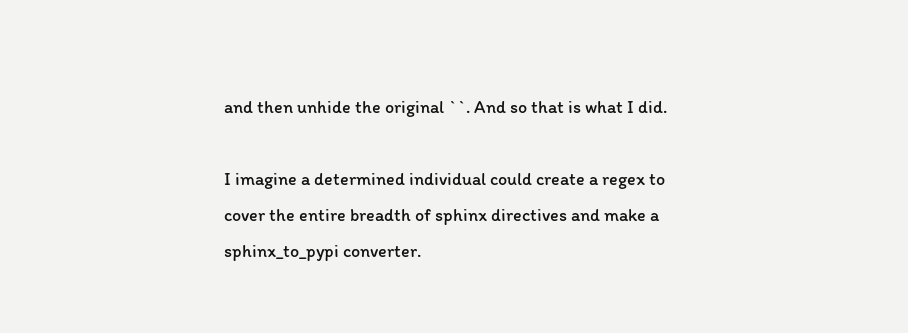and then unhide the original ``. And so that is what I did.

I imagine a determined individual could create a regex to cover the entire breadth of sphinx directives and make a sphinx_to_pypi converter.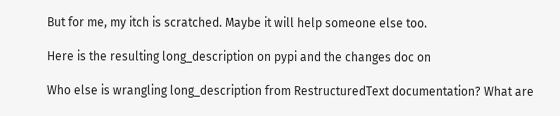But for me, my itch is scratched. Maybe it will help someone else too.

Here is the resulting long_description on pypi and the changes doc on

Who else is wrangling long_description from RestructuredText documentation? What are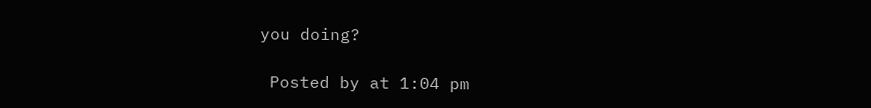you doing?

 Posted by at 1:04 pm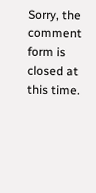Sorry, the comment form is closed at this time.